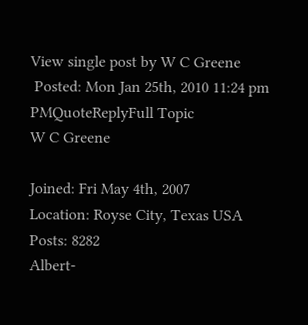View single post by W C Greene
 Posted: Mon Jan 25th, 2010 11:24 pm
PMQuoteReplyFull Topic
W C Greene

Joined: Fri May 4th, 2007
Location: Royse City, Texas USA
Posts: 8282
Albert-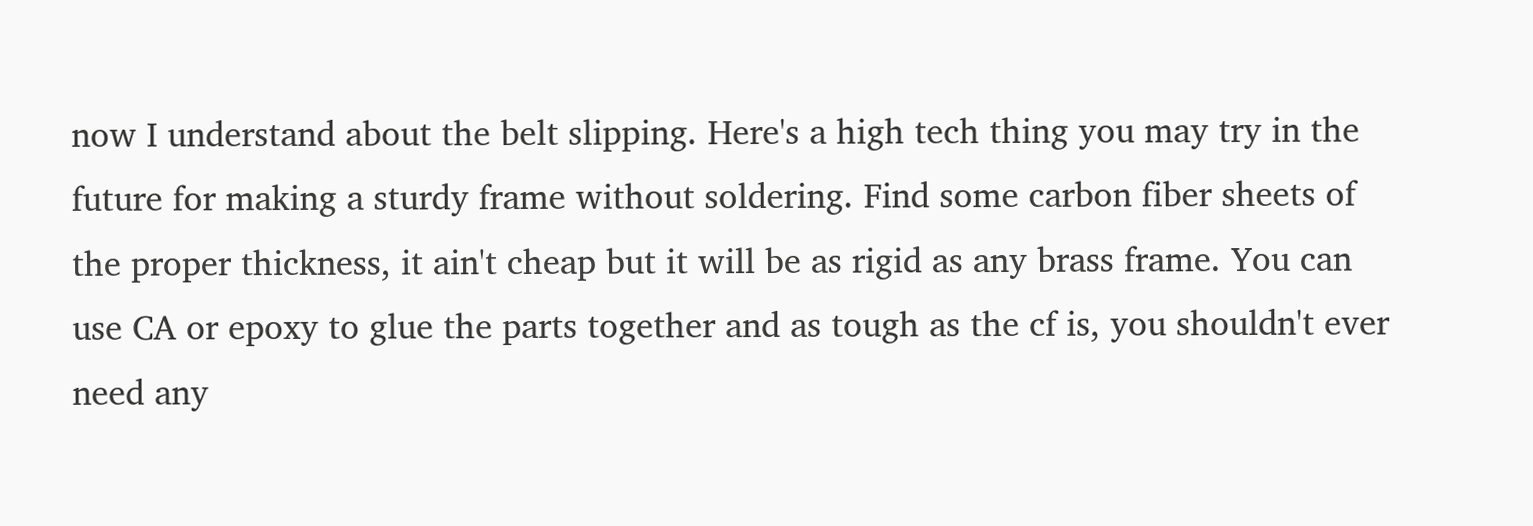now I understand about the belt slipping. Here's a high tech thing you may try in the future for making a sturdy frame without soldering. Find some carbon fiber sheets of the proper thickness, it ain't cheap but it will be as rigid as any brass frame. You can use CA or epoxy to glue the parts together and as tough as the cf is, you shouldn't ever need any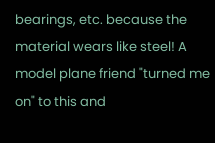bearings, etc. because the material wears like steel! A model plane friend "turned me on" to this and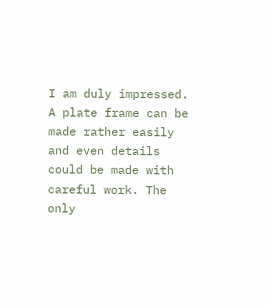I am duly impressed. A plate frame can be made rather easily and even details could be made with careful work. The only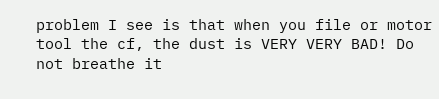problem I see is that when you file or motor tool the cf, the dust is VERY VERY BAD! Do not breathe it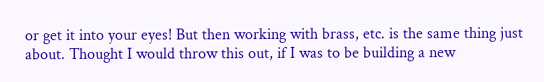or get it into your eyes! But then working with brass, etc. is the same thing just about. Thought I would throw this out, if I was to be building a new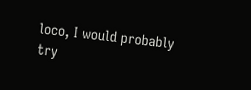loco, I would probably try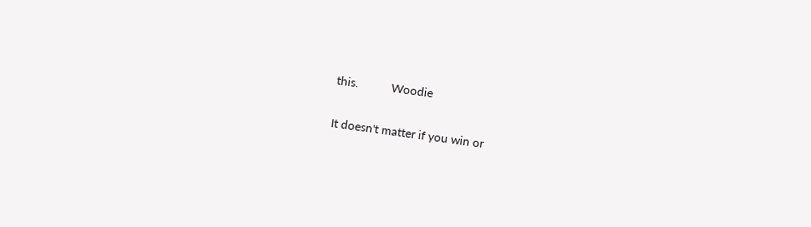this.           Woodie

It doesn't matter if you win or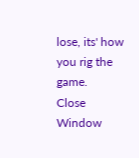lose, its' how you rig the game.
Close Window